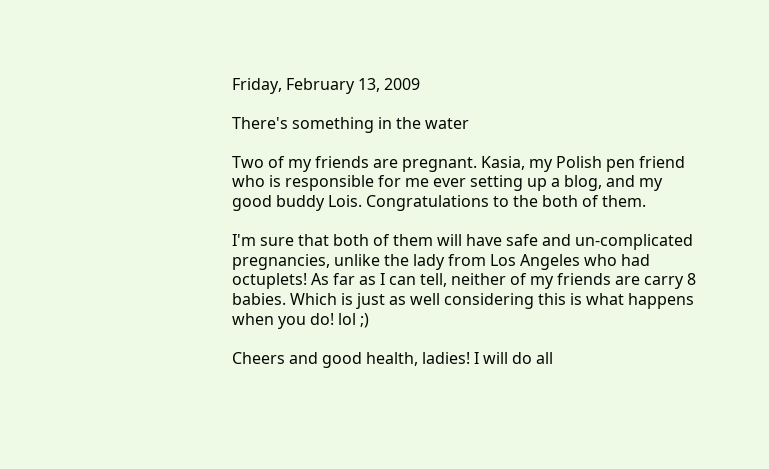Friday, February 13, 2009

There's something in the water

Two of my friends are pregnant. Kasia, my Polish pen friend who is responsible for me ever setting up a blog, and my good buddy Lois. Congratulations to the both of them.

I'm sure that both of them will have safe and un-complicated pregnancies, unlike the lady from Los Angeles who had octuplets! As far as I can tell, neither of my friends are carry 8 babies. Which is just as well considering this is what happens when you do! lol ;)

Cheers and good health, ladies! I will do all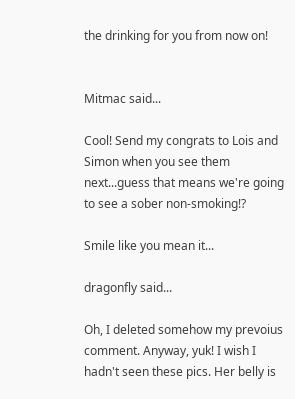the drinking for you from now on!


Mitmac said...

Cool! Send my congrats to Lois and Simon when you see them next...guess that means we're going to see a sober non-smoking!?

Smile like you mean it...

dragonfly said...

Oh, I deleted somehow my prevoius comment. Anyway, yuk! I wish I hadn't seen these pics. Her belly is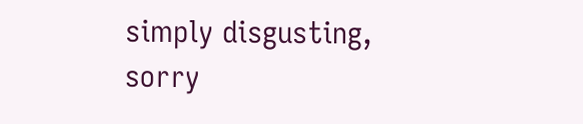simply disgusting, sorry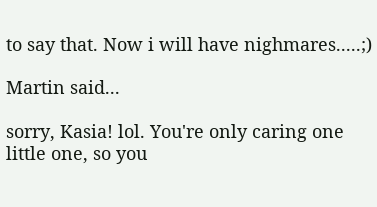to say that. Now i will have nighmares.....;)

Martin said...

sorry, Kasia! lol. You're only caring one little one, so you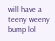will have a teeny weeny bump lol